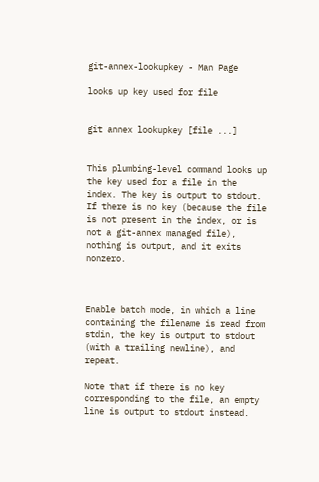git-annex-lookupkey - Man Page

looks up key used for file


git annex lookupkey [file ...]


This plumbing-level command looks up the key used for a file in the index. The key is output to stdout. If there is no key (because the file is not present in the index, or is not a git-annex managed file), nothing is output, and it exits nonzero.



Enable batch mode, in which a line containing the filename is read from stdin, the key is output to stdout (with a trailing newline), and repeat.

Note that if there is no key corresponding to the file, an empty line is output to stdout instead.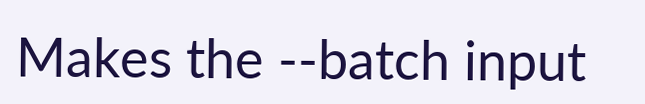Makes the --batch input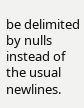be delimited by nulls instead of the usual newlines.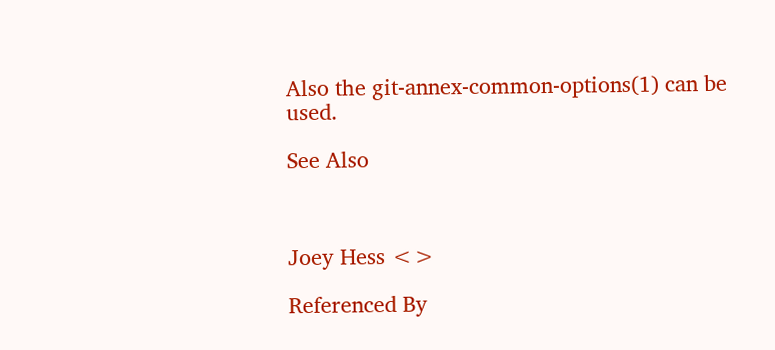Also the git-annex-common-options(1) can be used.

See Also



Joey Hess <>

Referenced By